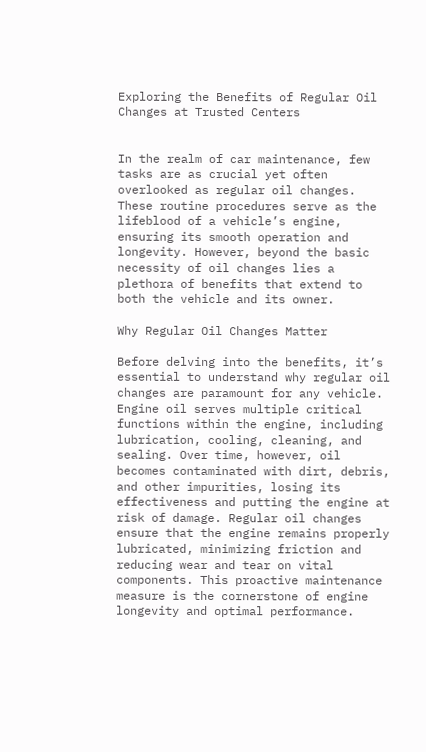Exploring the Benefits of Regular Oil Changes at Trusted Centers


In the realm of car maintenance, few tasks are as crucial yet often overlooked as regular oil changes. These routine procedures serve as the lifeblood of a vehicle’s engine, ensuring its smooth operation and longevity. However, beyond the basic necessity of oil changes lies a plethora of benefits that extend to both the vehicle and its owner.

Why Regular Oil Changes Matter

Before delving into the benefits, it’s essential to understand why regular oil changes are paramount for any vehicle. Engine oil serves multiple critical functions within the engine, including lubrication, cooling, cleaning, and sealing. Over time, however, oil becomes contaminated with dirt, debris, and other impurities, losing its effectiveness and putting the engine at risk of damage. Regular oil changes ensure that the engine remains properly lubricated, minimizing friction and reducing wear and tear on vital components. This proactive maintenance measure is the cornerstone of engine longevity and optimal performance.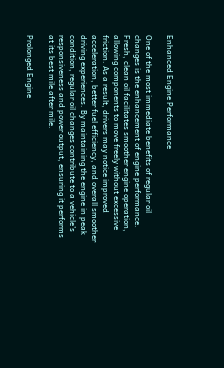Enhanced Engine Performance

One of the most immediate benefits of regular oil changes is the enhancement of engine performance. Fresh, clean oil facilitates smoother engine operation, allowing components to move freely without excessive friction. As a result, drivers may notice improved acceleration, better fuel efficiency, and overall smoother driving experiences. By maintaining the engine in peak condition, regular oil changes contribute to a vehicle’s responsiveness and power output, ensuring it performs at its best mile after mile.

Prolonged Engine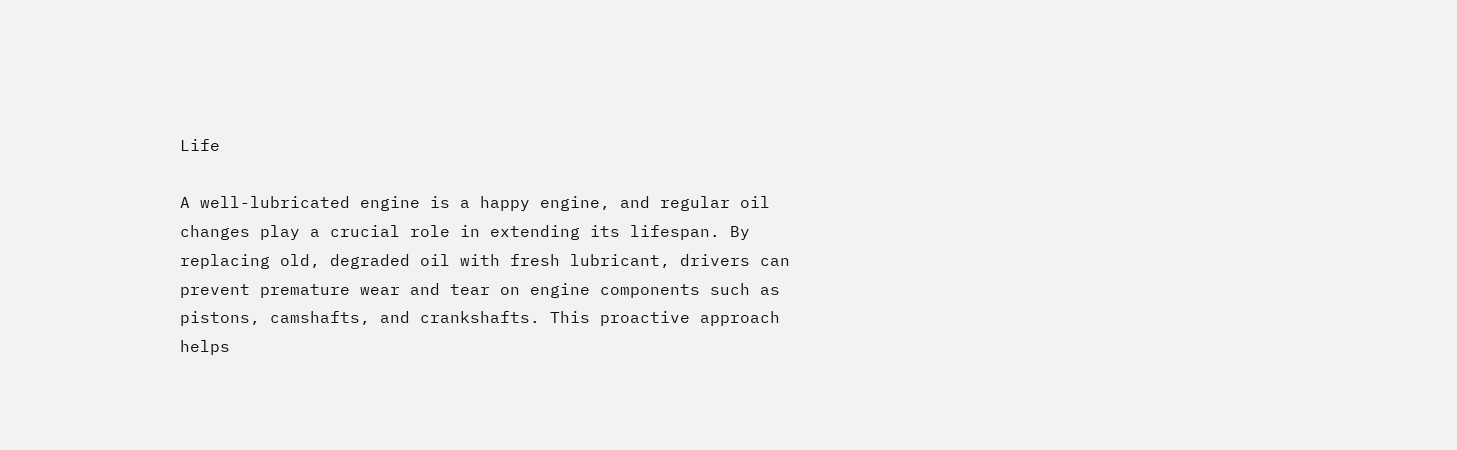Life

A well-lubricated engine is a happy engine, and regular oil changes play a crucial role in extending its lifespan. By replacing old, degraded oil with fresh lubricant, drivers can prevent premature wear and tear on engine components such as pistons, camshafts, and crankshafts. This proactive approach helps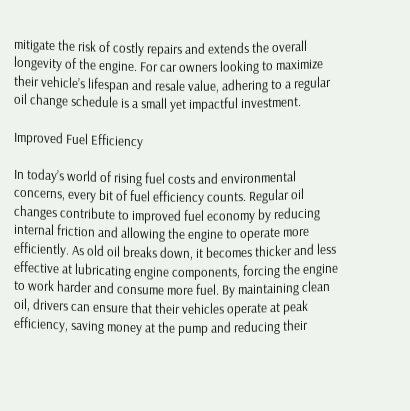mitigate the risk of costly repairs and extends the overall longevity of the engine. For car owners looking to maximize their vehicle’s lifespan and resale value, adhering to a regular oil change schedule is a small yet impactful investment.

Improved Fuel Efficiency

In today’s world of rising fuel costs and environmental concerns, every bit of fuel efficiency counts. Regular oil changes contribute to improved fuel economy by reducing internal friction and allowing the engine to operate more efficiently. As old oil breaks down, it becomes thicker and less effective at lubricating engine components, forcing the engine to work harder and consume more fuel. By maintaining clean oil, drivers can ensure that their vehicles operate at peak efficiency, saving money at the pump and reducing their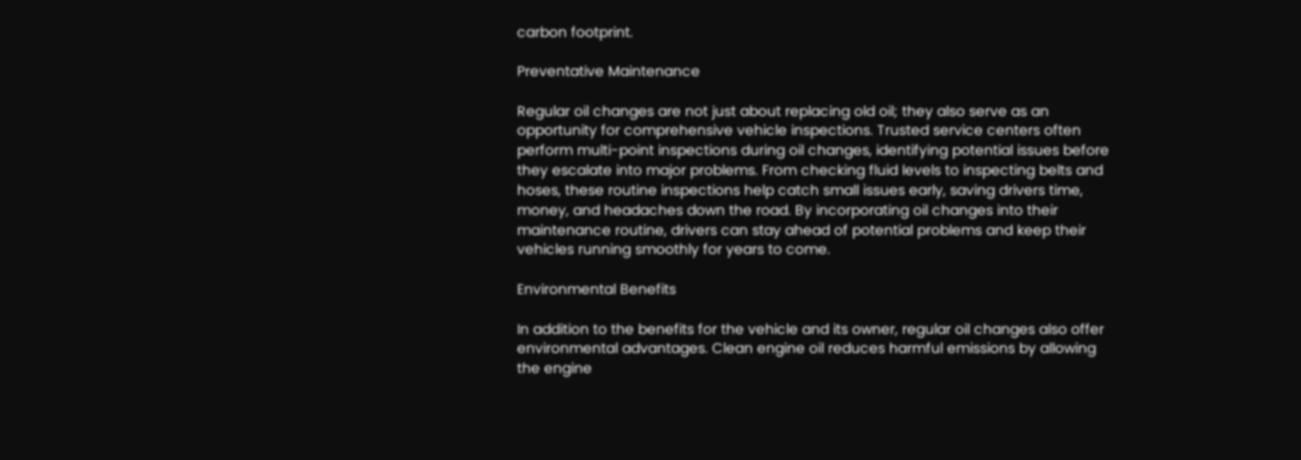carbon footprint.

Preventative Maintenance

Regular oil changes are not just about replacing old oil; they also serve as an opportunity for comprehensive vehicle inspections. Trusted service centers often perform multi-point inspections during oil changes, identifying potential issues before they escalate into major problems. From checking fluid levels to inspecting belts and hoses, these routine inspections help catch small issues early, saving drivers time, money, and headaches down the road. By incorporating oil changes into their maintenance routine, drivers can stay ahead of potential problems and keep their vehicles running smoothly for years to come.

Environmental Benefits

In addition to the benefits for the vehicle and its owner, regular oil changes also offer environmental advantages. Clean engine oil reduces harmful emissions by allowing the engine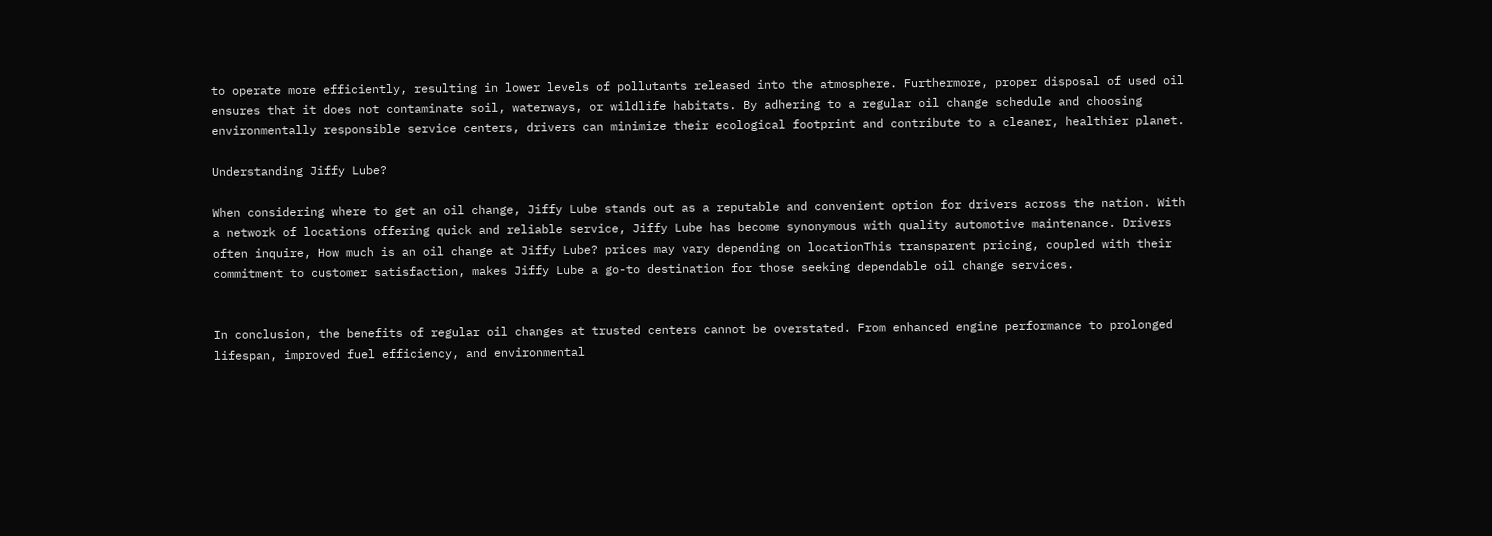to operate more efficiently, resulting in lower levels of pollutants released into the atmosphere. Furthermore, proper disposal of used oil ensures that it does not contaminate soil, waterways, or wildlife habitats. By adhering to a regular oil change schedule and choosing environmentally responsible service centers, drivers can minimize their ecological footprint and contribute to a cleaner, healthier planet.

Understanding Jiffy Lube?

When considering where to get an oil change, Jiffy Lube stands out as a reputable and convenient option for drivers across the nation. With a network of locations offering quick and reliable service, Jiffy Lube has become synonymous with quality automotive maintenance. Drivers often inquire, How much is an oil change at Jiffy Lube? prices may vary depending on locationThis transparent pricing, coupled with their commitment to customer satisfaction, makes Jiffy Lube a go-to destination for those seeking dependable oil change services.


In conclusion, the benefits of regular oil changes at trusted centers cannot be overstated. From enhanced engine performance to prolonged lifespan, improved fuel efficiency, and environmental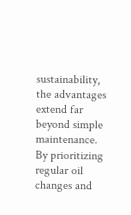sustainability, the advantages extend far beyond simple maintenance. By prioritizing regular oil changes and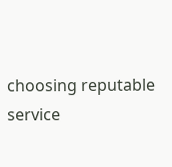choosing reputable service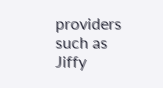providers such as Jiffy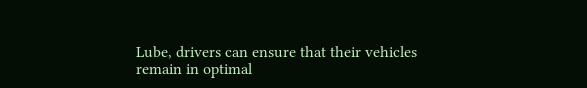Lube, drivers can ensure that their vehicles remain in optimal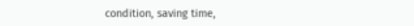condition, saving time,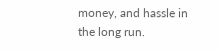money, and hassle in the long run.